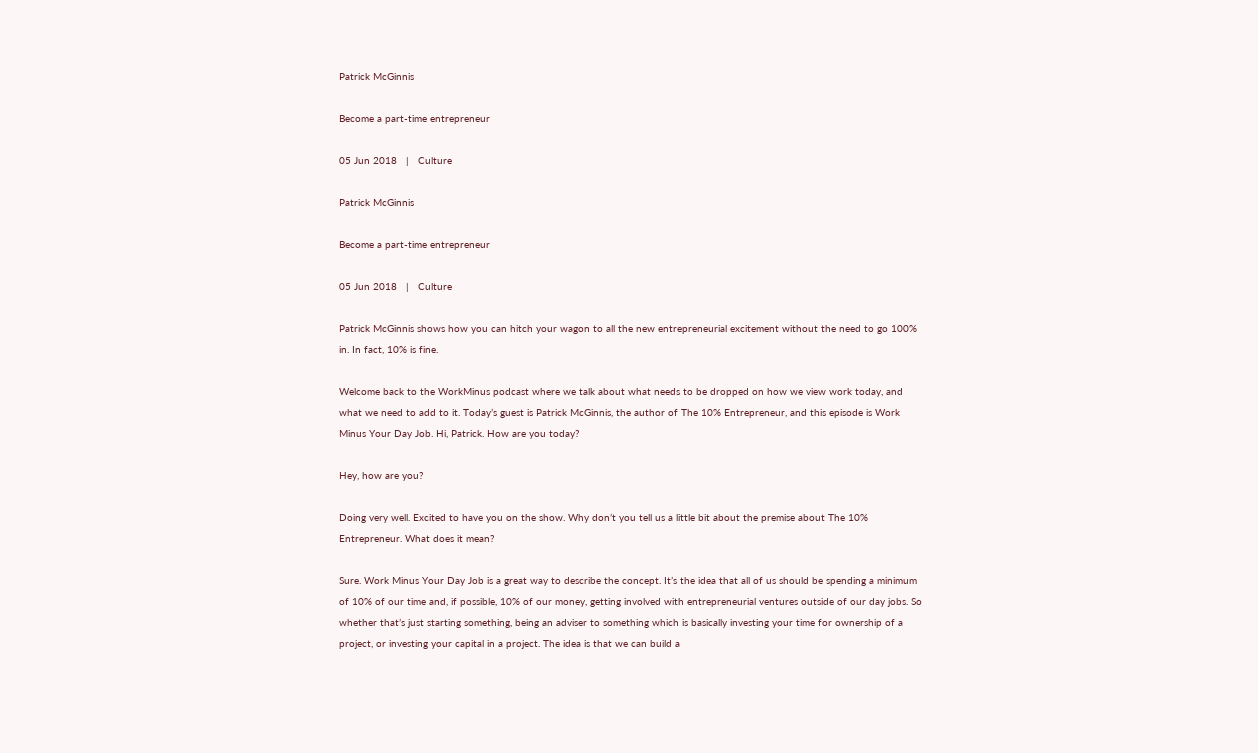Patrick McGinnis

Become a part-time entrepreneur

05 Jun 2018   |   Culture

Patrick McGinnis

Become a part-time entrepreneur

05 Jun 2018   |   Culture

Patrick McGinnis shows how you can hitch your wagon to all the new entrepreneurial excitement without the need to go 100% in. In fact, 10% is fine.

Welcome back to the WorkMinus podcast where we talk about what needs to be dropped on how we view work today, and what we need to add to it. Today’s guest is Patrick McGinnis, the author of The 10% Entrepreneur, and this episode is Work Minus Your Day Job. Hi, Patrick. How are you today?

Hey, how are you?

Doing very well. Excited to have you on the show. Why don’t you tell us a little bit about the premise about The 10% Entrepreneur. What does it mean?

Sure. Work Minus Your Day Job is a great way to describe the concept. It’s the idea that all of us should be spending a minimum of 10% of our time and, if possible, 10% of our money, getting involved with entrepreneurial ventures outside of our day jobs. So whether that’s just starting something, being an adviser to something which is basically investing your time for ownership of a project, or investing your capital in a project. The idea is that we can build a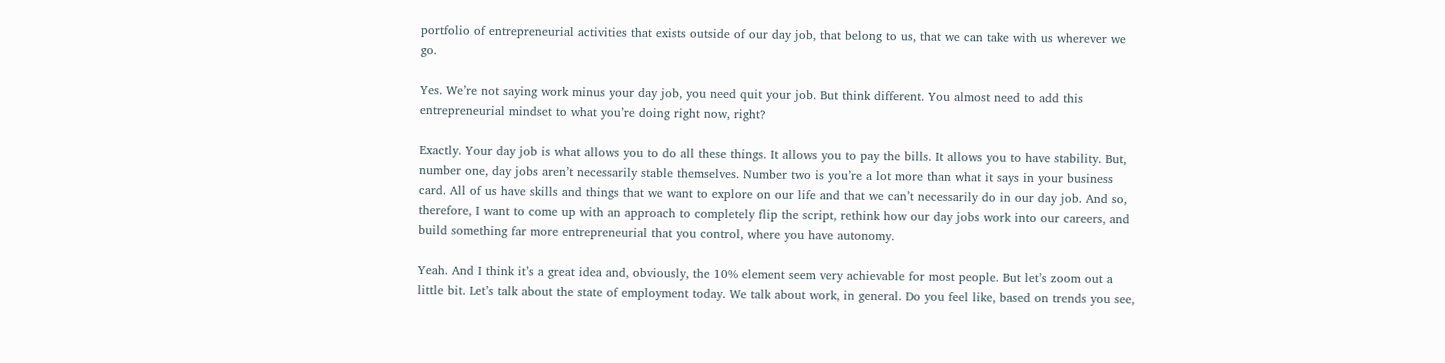portfolio of entrepreneurial activities that exists outside of our day job, that belong to us, that we can take with us wherever we go.

Yes. We’re not saying work minus your day job, you need quit your job. But think different. You almost need to add this entrepreneurial mindset to what you’re doing right now, right?

Exactly. Your day job is what allows you to do all these things. It allows you to pay the bills. It allows you to have stability. But, number one, day jobs aren’t necessarily stable themselves. Number two is you’re a lot more than what it says in your business card. All of us have skills and things that we want to explore on our life and that we can’t necessarily do in our day job. And so, therefore, I want to come up with an approach to completely flip the script, rethink how our day jobs work into our careers, and build something far more entrepreneurial that you control, where you have autonomy.

Yeah. And I think it’s a great idea and, obviously, the 10% element seem very achievable for most people. But let’s zoom out a little bit. Let’s talk about the state of employment today. We talk about work, in general. Do you feel like, based on trends you see,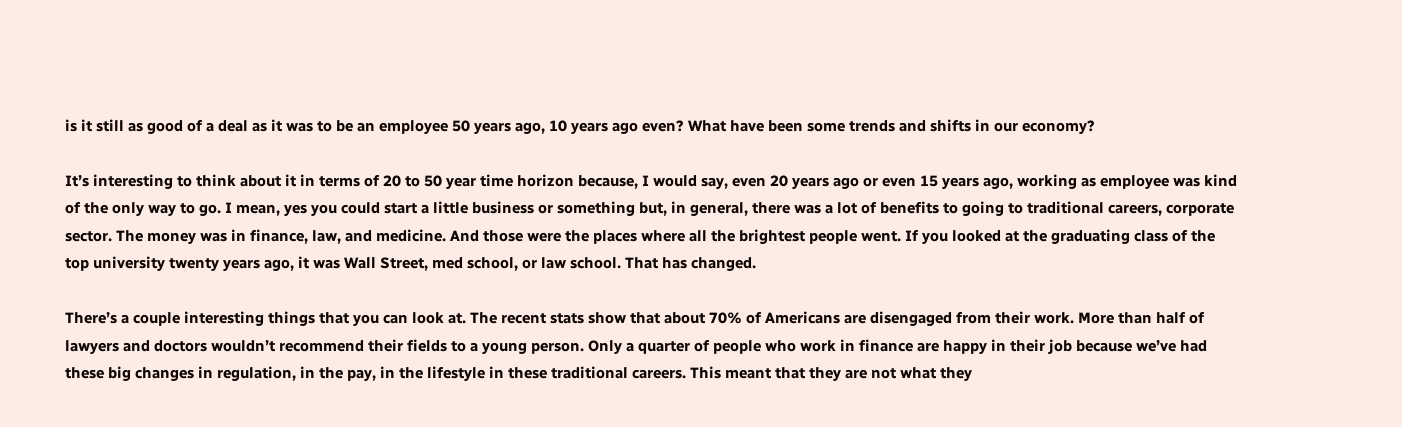is it still as good of a deal as it was to be an employee 50 years ago, 10 years ago even? What have been some trends and shifts in our economy?

It’s interesting to think about it in terms of 20 to 50 year time horizon because, I would say, even 20 years ago or even 15 years ago, working as employee was kind of the only way to go. I mean, yes you could start a little business or something but, in general, there was a lot of benefits to going to traditional careers, corporate sector. The money was in finance, law, and medicine. And those were the places where all the brightest people went. If you looked at the graduating class of the top university twenty years ago, it was Wall Street, med school, or law school. That has changed.

There’s a couple interesting things that you can look at. The recent stats show that about 70% of Americans are disengaged from their work. More than half of lawyers and doctors wouldn’t recommend their fields to a young person. Only a quarter of people who work in finance are happy in their job because we’ve had these big changes in regulation, in the pay, in the lifestyle in these traditional careers. This meant that they are not what they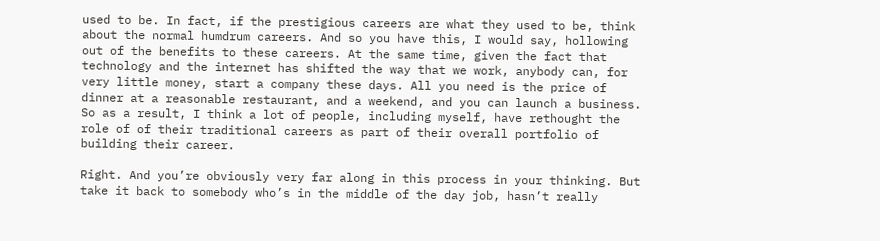used to be. In fact, if the prestigious careers are what they used to be, think about the normal humdrum careers. And so you have this, I would say, hollowing out of the benefits to these careers. At the same time, given the fact that technology and the internet has shifted the way that we work, anybody can, for very little money, start a company these days. All you need is the price of dinner at a reasonable restaurant, and a weekend, and you can launch a business. So as a result, I think a lot of people, including myself, have rethought the role of of their traditional careers as part of their overall portfolio of building their career.

Right. And you’re obviously very far along in this process in your thinking. But take it back to somebody who’s in the middle of the day job, hasn’t really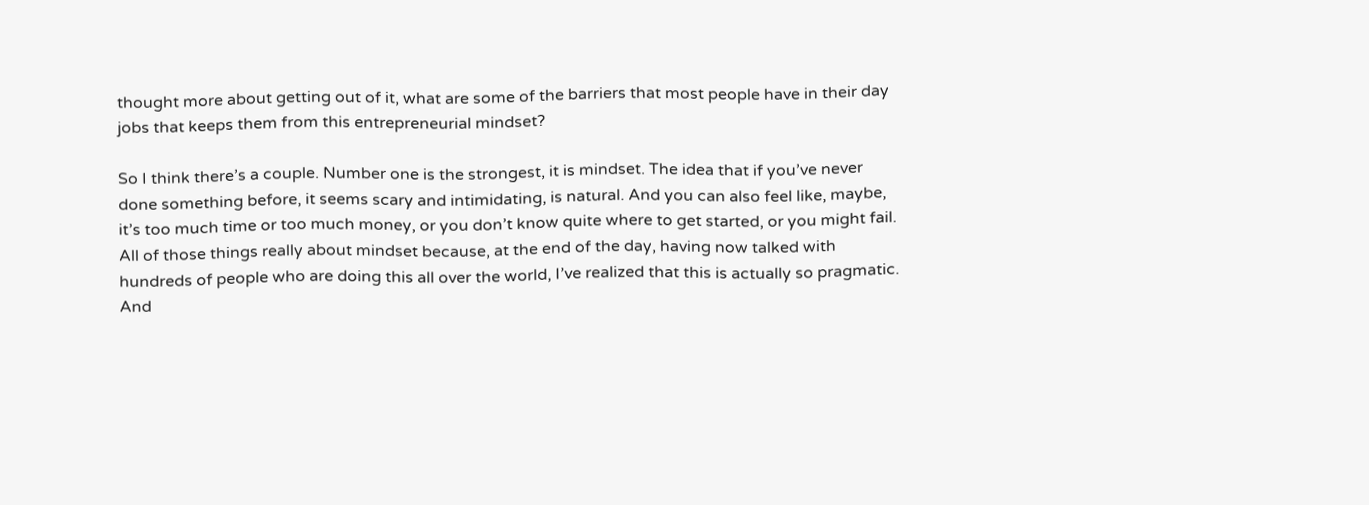thought more about getting out of it, what are some of the barriers that most people have in their day jobs that keeps them from this entrepreneurial mindset?

So I think there’s a couple. Number one is the strongest, it is mindset. The idea that if you’ve never done something before, it seems scary and intimidating, is natural. And you can also feel like, maybe, it’s too much time or too much money, or you don’t know quite where to get started, or you might fail. All of those things really about mindset because, at the end of the day, having now talked with hundreds of people who are doing this all over the world, I’ve realized that this is actually so pragmatic. And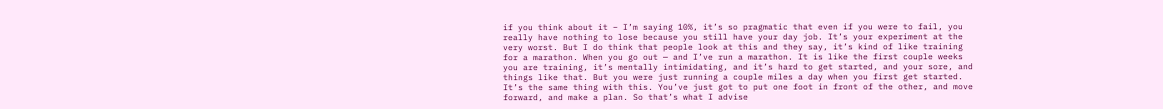if you think about it – I’m saying 10%, it’s so pragmatic that even if you were to fail, you really have nothing to lose because you still have your day job. It’s your experiment at the very worst. But I do think that people look at this and they say, it’s kind of like training for a marathon. When you go out — and I’ve run a marathon. It is like the first couple weeks you are training, it’s mentally intimidating, and it’s hard to get started, and your sore, and things like that. But you were just running a couple miles a day when you first get started. It’s the same thing with this. You’ve just got to put one foot in front of the other, and move forward, and make a plan. So that’s what I advise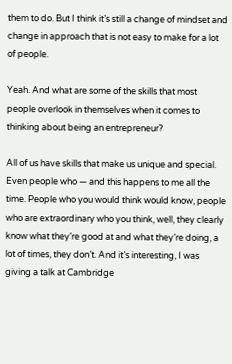them to do. But I think it’s still a change of mindset and change in approach that is not easy to make for a lot of people.

Yeah. And what are some of the skills that most people overlook in themselves when it comes to thinking about being an entrepreneur?

All of us have skills that make us unique and special. Even people who — and this happens to me all the time. People who you would think would know, people who are extraordinary who you think, well, they clearly know what they’re good at and what they’re doing, a lot of times, they don’t. And it’s interesting, I was giving a talk at Cambridge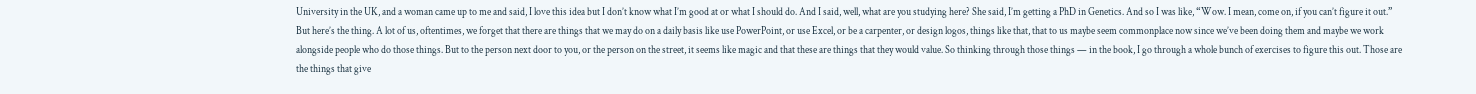University in the UK, and a woman came up to me and said, I love this idea but I don’t know what I’m good at or what I should do. And I said, well, what are you studying here? She said, I’m getting a PhD in Genetics. And so I was like, “Wow. I mean, come on, if you can’t figure it out.” But here’s the thing. A lot of us, oftentimes, we forget that there are things that we may do on a daily basis like use PowerPoint, or use Excel, or be a carpenter, or design logos, things like that, that to us maybe seem commonplace now since we’ve been doing them and maybe we work alongside people who do those things. But to the person next door to you, or the person on the street, it seems like magic and that these are things that they would value. So thinking through those things — in the book, I go through a whole bunch of exercises to figure this out. Those are the things that give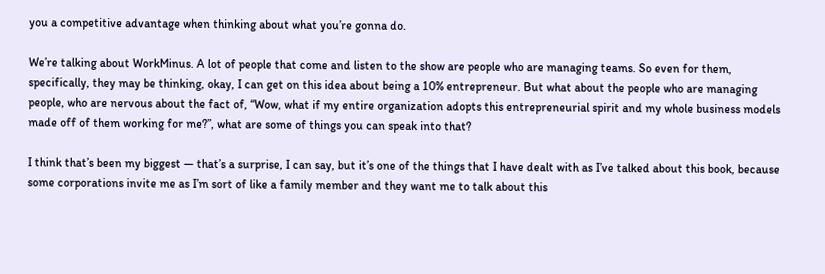you a competitive advantage when thinking about what you’re gonna do.

We’re talking about WorkMinus. A lot of people that come and listen to the show are people who are managing teams. So even for them, specifically, they may be thinking, okay, I can get on this idea about being a 10% entrepreneur. But what about the people who are managing people, who are nervous about the fact of, “Wow, what if my entire organization adopts this entrepreneurial spirit and my whole business models made off of them working for me?”, what are some of things you can speak into that?

I think that’s been my biggest — that’s a surprise, I can say, but it’s one of the things that I have dealt with as I’ve talked about this book, because some corporations invite me as I’m sort of like a family member and they want me to talk about this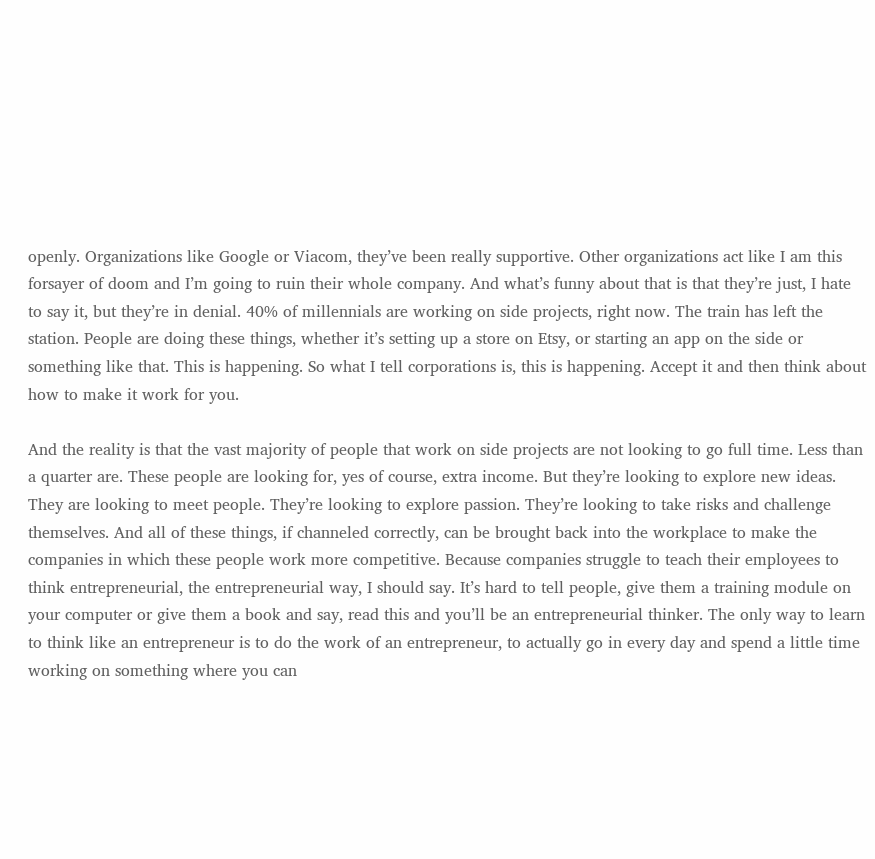openly. Organizations like Google or Viacom, they’ve been really supportive. Other organizations act like I am this forsayer of doom and I’m going to ruin their whole company. And what’s funny about that is that they’re just, I hate to say it, but they’re in denial. 40% of millennials are working on side projects, right now. The train has left the station. People are doing these things, whether it’s setting up a store on Etsy, or starting an app on the side or something like that. This is happening. So what I tell corporations is, this is happening. Accept it and then think about how to make it work for you.

And the reality is that the vast majority of people that work on side projects are not looking to go full time. Less than a quarter are. These people are looking for, yes of course, extra income. But they’re looking to explore new ideas. They are looking to meet people. They’re looking to explore passion. They’re looking to take risks and challenge themselves. And all of these things, if channeled correctly, can be brought back into the workplace to make the companies in which these people work more competitive. Because companies struggle to teach their employees to think entrepreneurial, the entrepreneurial way, I should say. It’s hard to tell people, give them a training module on your computer or give them a book and say, read this and you’ll be an entrepreneurial thinker. The only way to learn to think like an entrepreneur is to do the work of an entrepreneur, to actually go in every day and spend a little time working on something where you can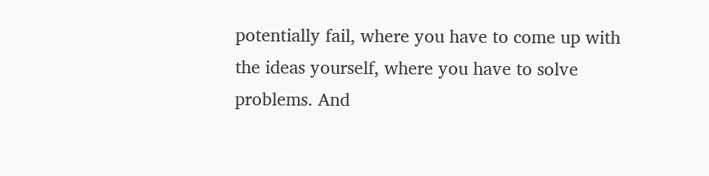potentially fail, where you have to come up with the ideas yourself, where you have to solve problems. And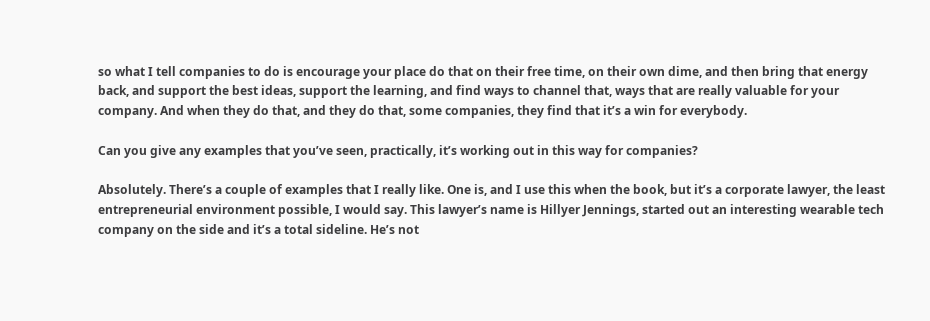so what I tell companies to do is encourage your place do that on their free time, on their own dime, and then bring that energy back, and support the best ideas, support the learning, and find ways to channel that, ways that are really valuable for your company. And when they do that, and they do that, some companies, they find that it’s a win for everybody.

Can you give any examples that you’ve seen, practically, it’s working out in this way for companies?

Absolutely. There’s a couple of examples that I really like. One is, and I use this when the book, but it’s a corporate lawyer, the least entrepreneurial environment possible, I would say. This lawyer’s name is Hillyer Jennings, started out an interesting wearable tech company on the side and it’s a total sideline. He’s not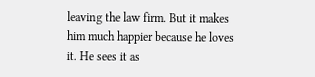leaving the law firm. But it makes him much happier because he loves it. He sees it as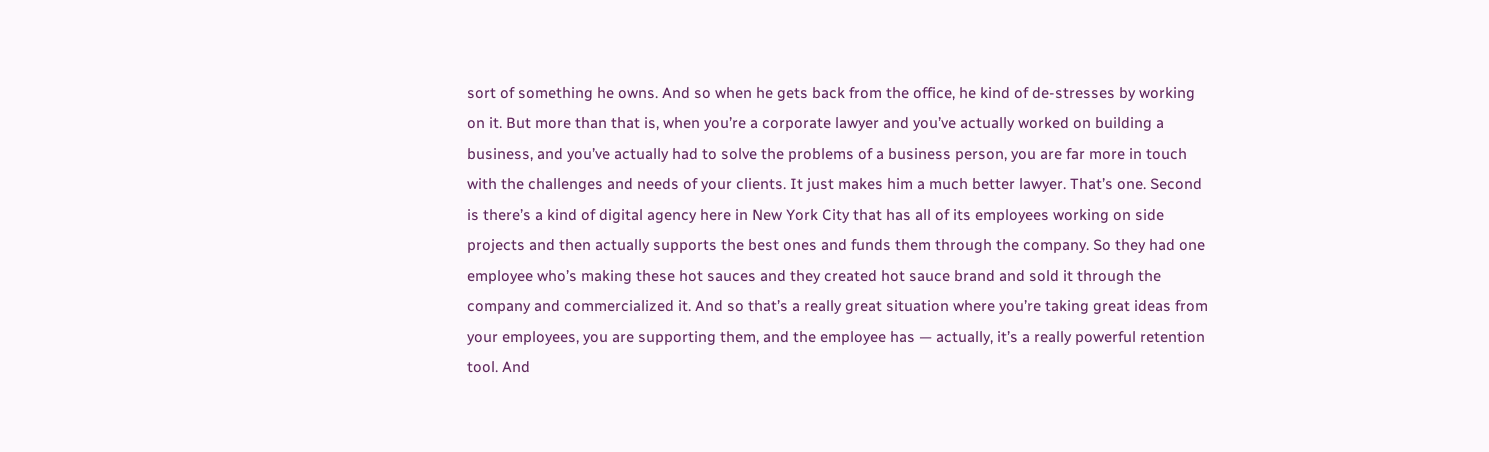sort of something he owns. And so when he gets back from the office, he kind of de-stresses by working on it. But more than that is, when you’re a corporate lawyer and you’ve actually worked on building a business, and you’ve actually had to solve the problems of a business person, you are far more in touch with the challenges and needs of your clients. It just makes him a much better lawyer. That’s one. Second is there’s a kind of digital agency here in New York City that has all of its employees working on side projects and then actually supports the best ones and funds them through the company. So they had one employee who’s making these hot sauces and they created hot sauce brand and sold it through the company and commercialized it. And so that’s a really great situation where you’re taking great ideas from your employees, you are supporting them, and the employee has — actually, it’s a really powerful retention tool. And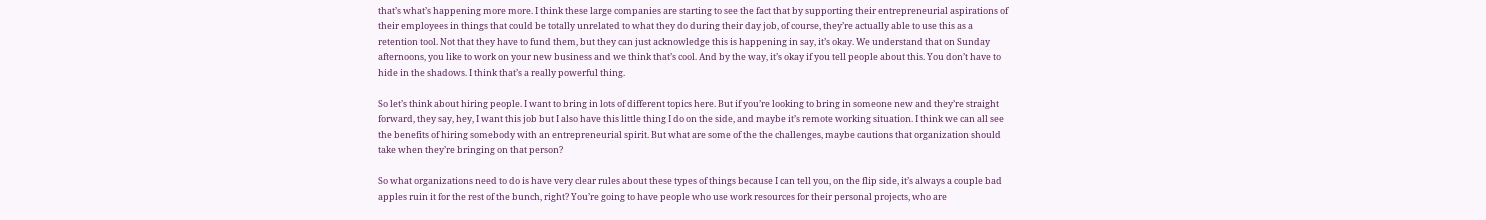that’s what’s happening more more. I think these large companies are starting to see the fact that by supporting their entrepreneurial aspirations of their employees in things that could be totally unrelated to what they do during their day job, of course, they’re actually able to use this as a retention tool. Not that they have to fund them, but they can just acknowledge this is happening in say, it’s okay. We understand that on Sunday afternoons, you like to work on your new business and we think that’s cool. And by the way, it’s okay if you tell people about this. You don’t have to hide in the shadows. I think that’s a really powerful thing.

So let’s think about hiring people. I want to bring in lots of different topics here. But if you’re looking to bring in someone new and they’re straight forward, they say, hey, I want this job but I also have this little thing I do on the side, and maybe it’s remote working situation. I think we can all see the benefits of hiring somebody with an entrepreneurial spirit. But what are some of the the challenges, maybe cautions that organization should take when they’re bringing on that person?

So what organizations need to do is have very clear rules about these types of things because I can tell you, on the flip side, it’s always a couple bad apples ruin it for the rest of the bunch, right? You’re going to have people who use work resources for their personal projects, who are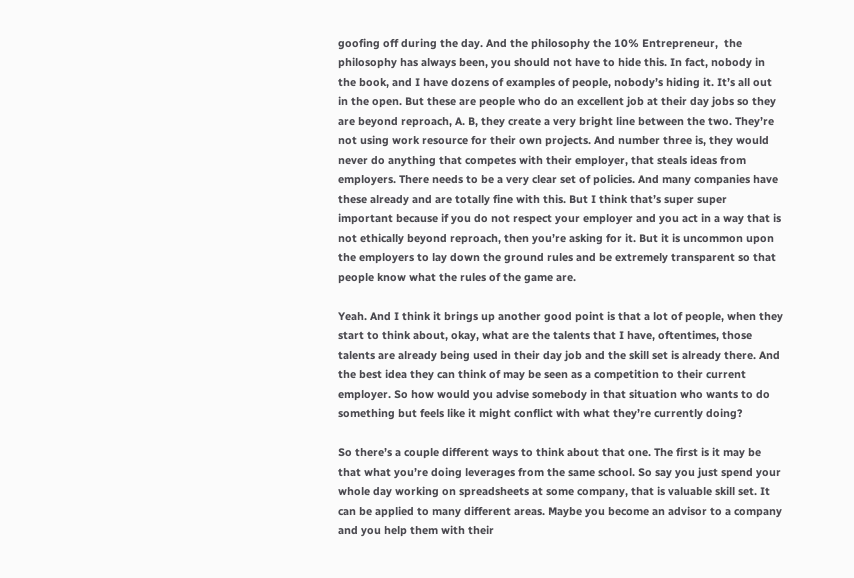goofing off during the day. And the philosophy the 10% Entrepreneur,  the philosophy has always been, you should not have to hide this. In fact, nobody in the book, and I have dozens of examples of people, nobody’s hiding it. It’s all out in the open. But these are people who do an excellent job at their day jobs so they are beyond reproach, A. B, they create a very bright line between the two. They’re not using work resource for their own projects. And number three is, they would never do anything that competes with their employer, that steals ideas from employers. There needs to be a very clear set of policies. And many companies have these already and are totally fine with this. But I think that’s super super important because if you do not respect your employer and you act in a way that is not ethically beyond reproach, then you’re asking for it. But it is uncommon upon the employers to lay down the ground rules and be extremely transparent so that people know what the rules of the game are.

Yeah. And I think it brings up another good point is that a lot of people, when they start to think about, okay, what are the talents that I have, oftentimes, those talents are already being used in their day job and the skill set is already there. And the best idea they can think of may be seen as a competition to their current employer. So how would you advise somebody in that situation who wants to do something but feels like it might conflict with what they’re currently doing?

So there’s a couple different ways to think about that one. The first is it may be that what you’re doing leverages from the same school. So say you just spend your whole day working on spreadsheets at some company, that is valuable skill set. It can be applied to many different areas. Maybe you become an advisor to a company and you help them with their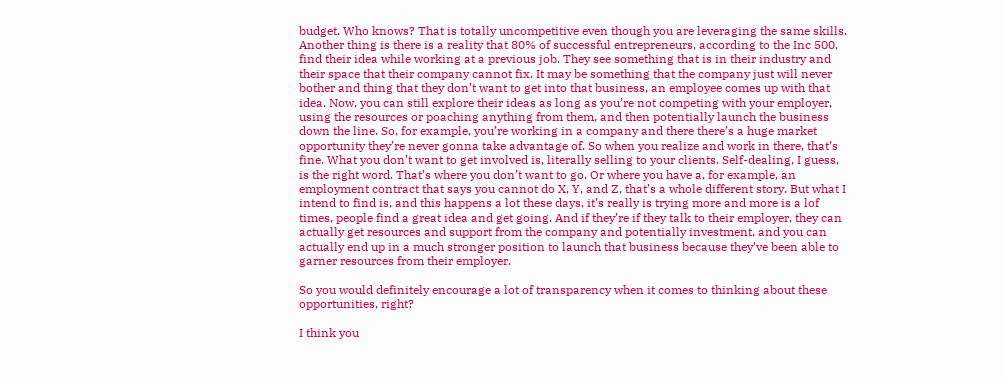budget. Who knows? That is totally uncompetitive even though you are leveraging the same skills. Another thing is there is a reality that 80% of successful entrepreneurs, according to the Inc 500, find their idea while working at a previous job. They see something that is in their industry and their space that their company cannot fix. It may be something that the company just will never bother and thing that they don’t want to get into that business, an employee comes up with that idea. Now, you can still explore their ideas as long as you’re not competing with your employer, using the resources or poaching anything from them, and then potentially launch the business down the line. So, for example, you’re working in a company and there there’s a huge market opportunity they’re never gonna take advantage of. So when you realize and work in there, that’s fine. What you don’t want to get involved is, literally selling to your clients. Self-dealing, I guess, is the right word. That’s where you don’t want to go. Or where you have a, for example, an employment contract that says you cannot do X, Y, and Z, that’s a whole different story. But what I intend to find is, and this happens a lot these days, it’s really is trying more and more is a lof times, people find a great idea and get going. And if they’re if they talk to their employer, they can actually get resources and support from the company and potentially investment, and you can actually end up in a much stronger position to launch that business because they’ve been able to garner resources from their employer.

So you would definitely encourage a lot of transparency when it comes to thinking about these opportunities, right?

I think you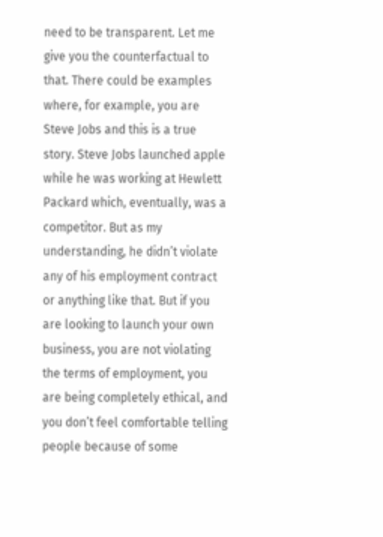need to be transparent. Let me give you the counterfactual to that. There could be examples where, for example, you are Steve Jobs and this is a true story. Steve Jobs launched apple while he was working at Hewlett Packard which, eventually, was a competitor. But as my understanding, he didn’t violate any of his employment contract or anything like that. But if you are looking to launch your own business, you are not violating the terms of employment, you are being completely ethical, and you don’t feel comfortable telling people because of some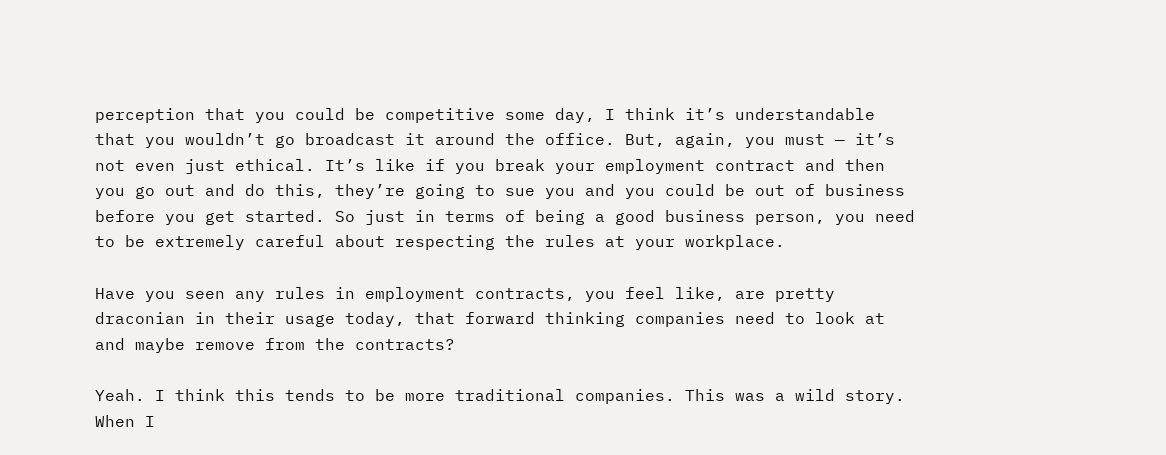perception that you could be competitive some day, I think it’s understandable that you wouldn’t go broadcast it around the office. But, again, you must — it’s not even just ethical. It’s like if you break your employment contract and then you go out and do this, they’re going to sue you and you could be out of business before you get started. So just in terms of being a good business person, you need to be extremely careful about respecting the rules at your workplace.

Have you seen any rules in employment contracts, you feel like, are pretty draconian in their usage today, that forward thinking companies need to look at and maybe remove from the contracts?

Yeah. I think this tends to be more traditional companies. This was a wild story. When I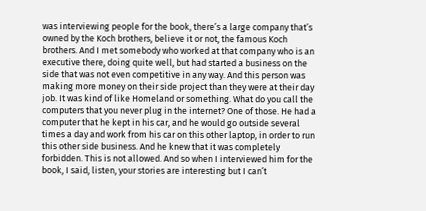was interviewing people for the book, there’s a large company that’s owned by the Koch brothers, believe it or not, the famous Koch brothers. And I met somebody who worked at that company who is an executive there, doing quite well, but had started a business on the side that was not even competitive in any way. And this person was making more money on their side project than they were at their day job. It was kind of like Homeland or something. What do you call the computers that you never plug in the internet? One of those. He had a computer that he kept in his car, and he would go outside several times a day and work from his car on this other laptop, in order to run this other side business. And he knew that it was completely forbidden. This is not allowed. And so when I interviewed him for the book, I said, listen, your stories are interesting but I can’t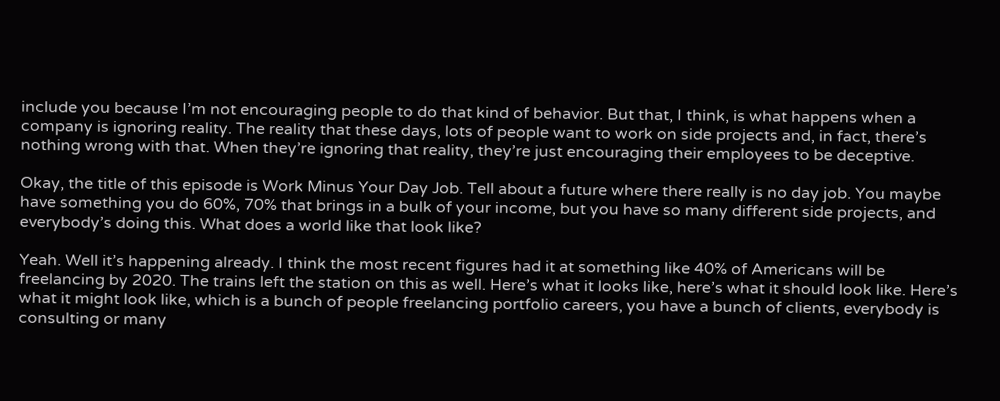include you because I’m not encouraging people to do that kind of behavior. But that, I think, is what happens when a company is ignoring reality. The reality that these days, lots of people want to work on side projects and, in fact, there’s nothing wrong with that. When they’re ignoring that reality, they’re just encouraging their employees to be deceptive.

Okay, the title of this episode is Work Minus Your Day Job. Tell about a future where there really is no day job. You maybe have something you do 60%, 70% that brings in a bulk of your income, but you have so many different side projects, and everybody’s doing this. What does a world like that look like?

Yeah. Well it’s happening already. I think the most recent figures had it at something like 40% of Americans will be freelancing by 2020. The trains left the station on this as well. Here’s what it looks like, here’s what it should look like. Here’s what it might look like, which is a bunch of people freelancing portfolio careers, you have a bunch of clients, everybody is consulting or many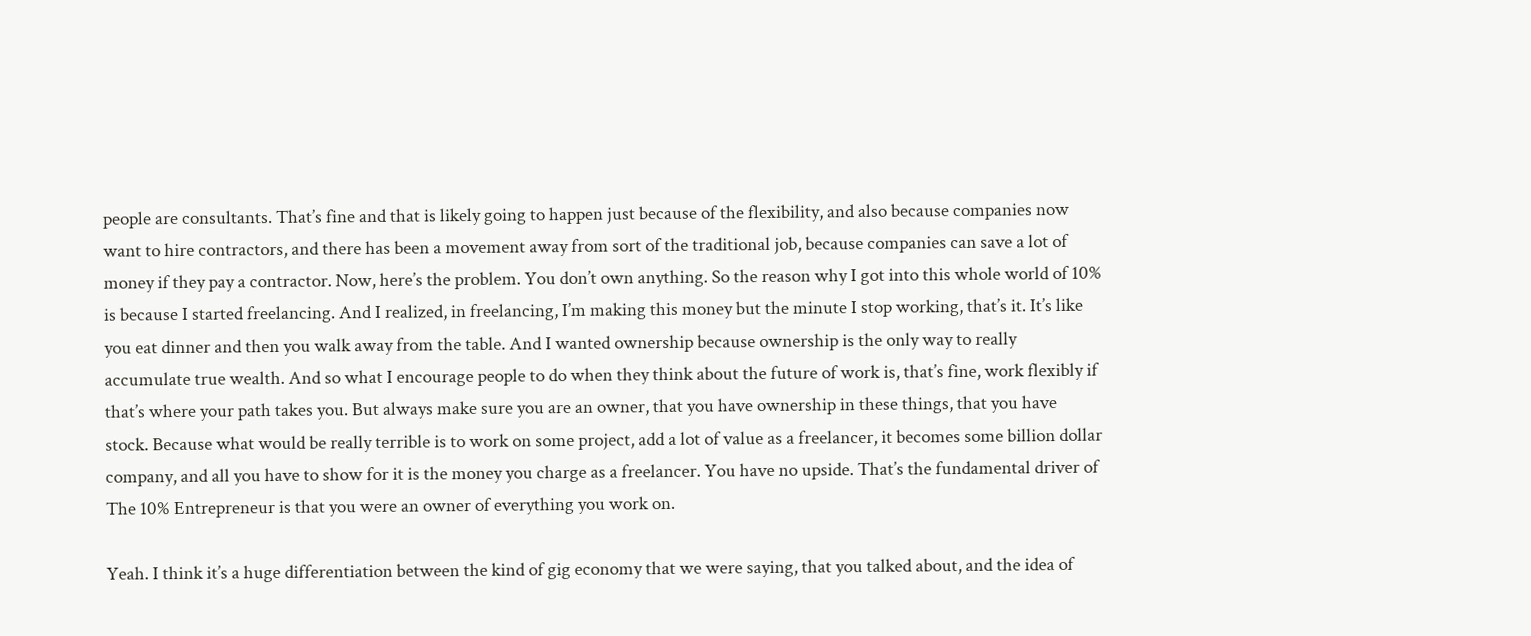people are consultants. That’s fine and that is likely going to happen just because of the flexibility, and also because companies now want to hire contractors, and there has been a movement away from sort of the traditional job, because companies can save a lot of money if they pay a contractor. Now, here’s the problem. You don’t own anything. So the reason why I got into this whole world of 10% is because I started freelancing. And I realized, in freelancing, I’m making this money but the minute I stop working, that’s it. It’s like you eat dinner and then you walk away from the table. And I wanted ownership because ownership is the only way to really accumulate true wealth. And so what I encourage people to do when they think about the future of work is, that’s fine, work flexibly if that’s where your path takes you. But always make sure you are an owner, that you have ownership in these things, that you have stock. Because what would be really terrible is to work on some project, add a lot of value as a freelancer, it becomes some billion dollar company, and all you have to show for it is the money you charge as a freelancer. You have no upside. That’s the fundamental driver of The 10% Entrepreneur is that you were an owner of everything you work on.

Yeah. I think it’s a huge differentiation between the kind of gig economy that we were saying, that you talked about, and the idea of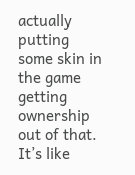actually putting some skin in the game getting ownership out of that. It’s like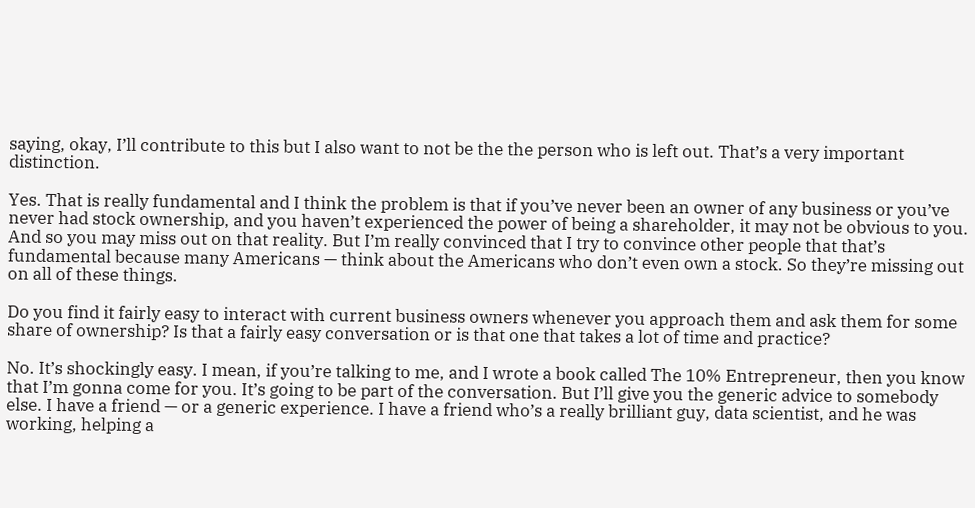saying, okay, I’ll contribute to this but I also want to not be the the person who is left out. That’s a very important distinction.

Yes. That is really fundamental and I think the problem is that if you’ve never been an owner of any business or you’ve never had stock ownership, and you haven’t experienced the power of being a shareholder, it may not be obvious to you. And so you may miss out on that reality. But I’m really convinced that I try to convince other people that that’s fundamental because many Americans — think about the Americans who don’t even own a stock. So they’re missing out on all of these things.

Do you find it fairly easy to interact with current business owners whenever you approach them and ask them for some share of ownership? Is that a fairly easy conversation or is that one that takes a lot of time and practice?

No. It’s shockingly easy. I mean, if you’re talking to me, and I wrote a book called The 10% Entrepreneur, then you know that I’m gonna come for you. It’s going to be part of the conversation. But I’ll give you the generic advice to somebody else. I have a friend — or a generic experience. I have a friend who’s a really brilliant guy, data scientist, and he was working, helping a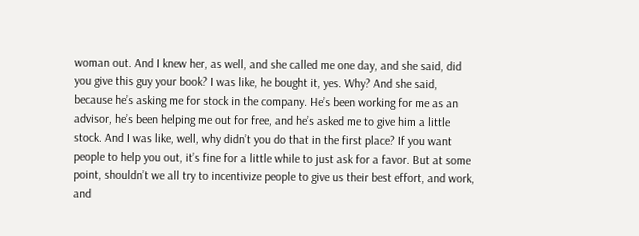woman out. And I knew her, as well, and she called me one day, and she said, did you give this guy your book? I was like, he bought it, yes. Why? And she said, because he’s asking me for stock in the company. He’s been working for me as an advisor, he’s been helping me out for free, and he’s asked me to give him a little stock. And I was like, well, why didn’t you do that in the first place? If you want people to help you out, it’s fine for a little while to just ask for a favor. But at some point, shouldn’t we all try to incentivize people to give us their best effort, and work, and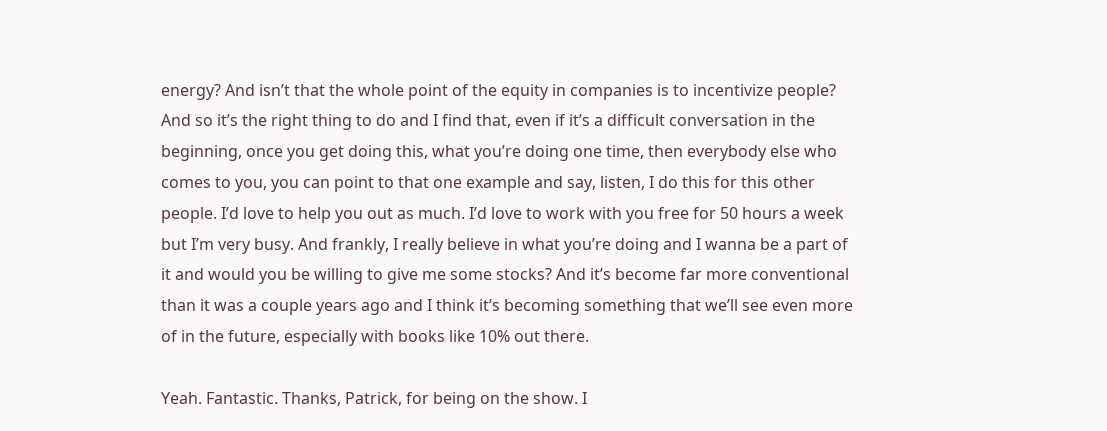energy? And isn’t that the whole point of the equity in companies is to incentivize people? And so it’s the right thing to do and I find that, even if it’s a difficult conversation in the beginning, once you get doing this, what you’re doing one time, then everybody else who comes to you, you can point to that one example and say, listen, I do this for this other people. I’d love to help you out as much. I’d love to work with you free for 50 hours a week but I’m very busy. And frankly, I really believe in what you’re doing and I wanna be a part of it and would you be willing to give me some stocks? And it’s become far more conventional than it was a couple years ago and I think it’s becoming something that we’ll see even more of in the future, especially with books like 10% out there.

Yeah. Fantastic. Thanks, Patrick, for being on the show. I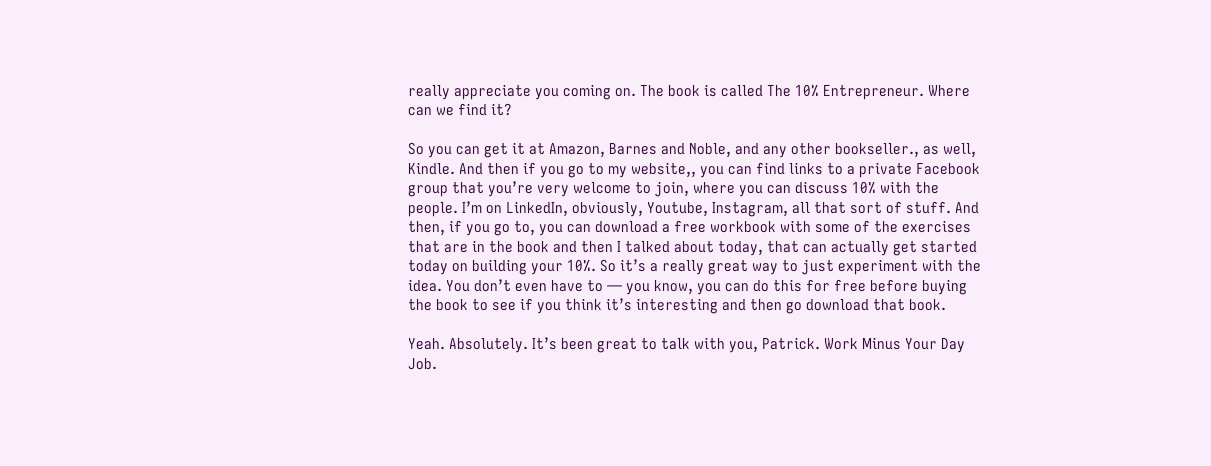really appreciate you coming on. The book is called The 10% Entrepreneur. Where can we find it?

So you can get it at Amazon, Barnes and Noble, and any other bookseller., as well, Kindle. And then if you go to my website,, you can find links to a private Facebook group that you’re very welcome to join, where you can discuss 10% with the people. I’m on LinkedIn, obviously, Youtube, Instagram, all that sort of stuff. And then, if you go to, you can download a free workbook with some of the exercises that are in the book and then I talked about today, that can actually get started today on building your 10%. So it’s a really great way to just experiment with the idea. You don’t even have to — you know, you can do this for free before buying the book to see if you think it’s interesting and then go download that book.

Yeah. Absolutely. It’s been great to talk with you, Patrick. Work Minus Your Day Job.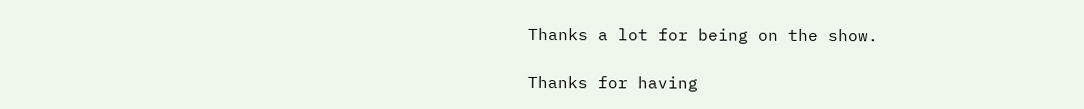Thanks a lot for being on the show.

Thanks for having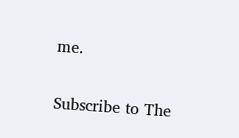me.

Subscribe to The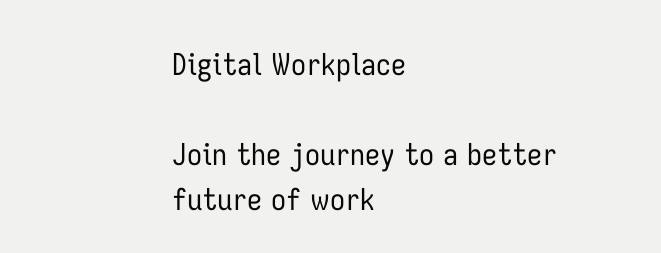Digital Workplace

Join the journey to a better future of work